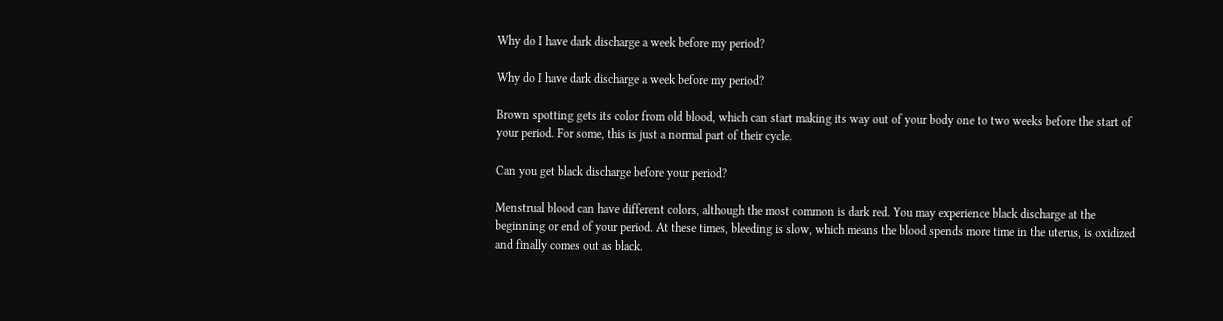Why do I have dark discharge a week before my period?

Why do I have dark discharge a week before my period?

Brown spotting gets its color from old blood, which can start making its way out of your body one to two weeks before the start of your period. For some, this is just a normal part of their cycle.

Can you get black discharge before your period?

Menstrual blood can have different colors, although the most common is dark red. You may experience black discharge at the beginning or end of your period. At these times, bleeding is slow, which means the blood spends more time in the uterus, is oxidized and finally comes out as black.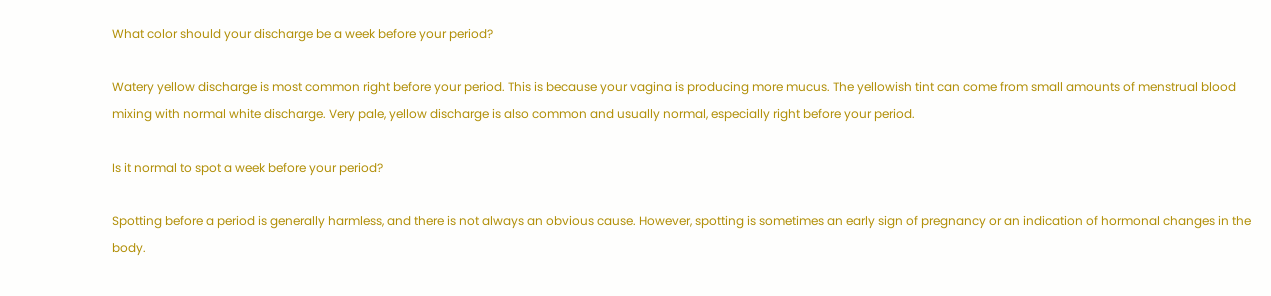What color should your discharge be a week before your period?

Watery yellow discharge is most common right before your period. This is because your vagina is producing more mucus. The yellowish tint can come from small amounts of menstrual blood mixing with normal white discharge. Very pale, yellow discharge is also common and usually normal, especially right before your period.

Is it normal to spot a week before your period?

Spotting before a period is generally harmless, and there is not always an obvious cause. However, spotting is sometimes an early sign of pregnancy or an indication of hormonal changes in the body.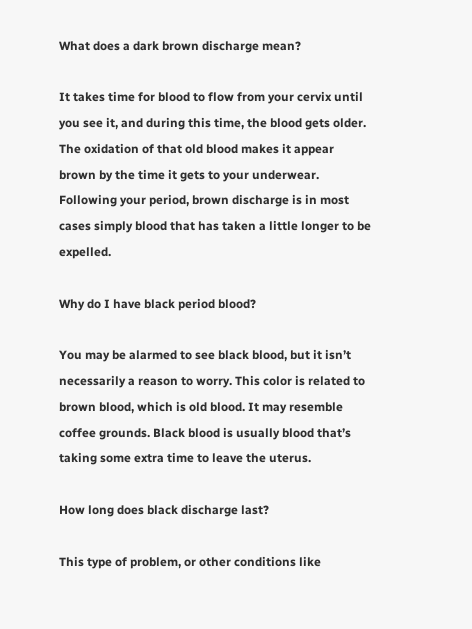What does a dark brown discharge mean?

It takes time for blood to flow from your cervix until you see it, and during this time, the blood gets older. The oxidation of that old blood makes it appear brown by the time it gets to your underwear. Following your period, brown discharge is in most cases simply blood that has taken a little longer to be expelled.

Why do I have black period blood?

You may be alarmed to see black blood, but it isn’t necessarily a reason to worry. This color is related to brown blood, which is old blood. It may resemble coffee grounds. Black blood is usually blood that’s taking some extra time to leave the uterus.

How long does black discharge last?

This type of problem, or other conditions like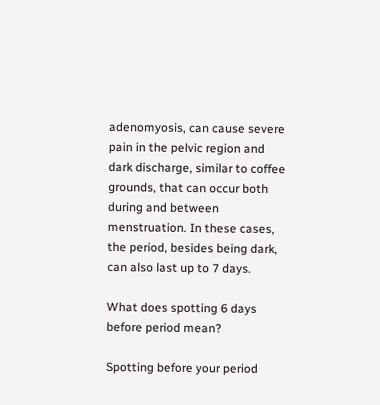adenomyosis, can cause severe pain in the pelvic region and dark discharge, similar to coffee grounds, that can occur both during and between menstruation. In these cases, the period, besides being dark, can also last up to 7 days.

What does spotting 6 days before period mean?

Spotting before your period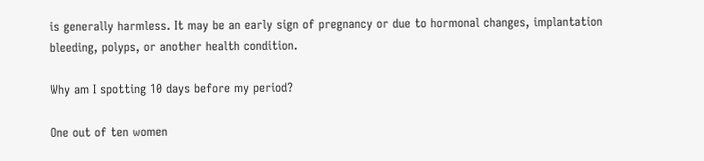is generally harmless. It may be an early sign of pregnancy or due to hormonal changes, implantation bleeding, polyps, or another health condition.

Why am I spotting 10 days before my period?

One out of ten women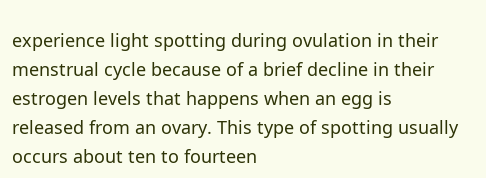experience light spotting during ovulation in their menstrual cycle because of a brief decline in their estrogen levels that happens when an egg is released from an ovary. This type of spotting usually occurs about ten to fourteen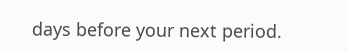days before your next period.